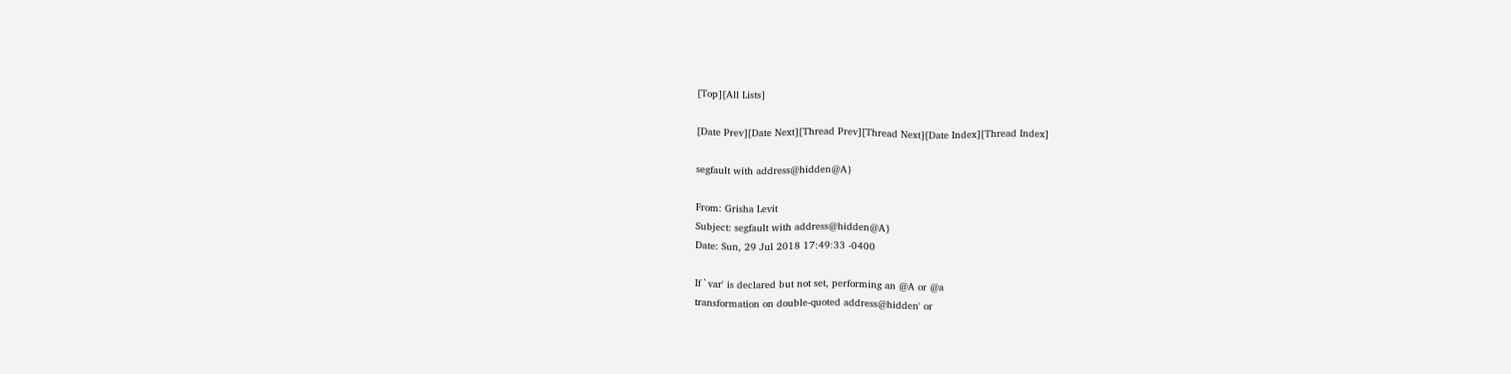[Top][All Lists]

[Date Prev][Date Next][Thread Prev][Thread Next][Date Index][Thread Index]

segfault with address@hidden@A}

From: Grisha Levit
Subject: segfault with address@hidden@A}
Date: Sun, 29 Jul 2018 17:49:33 -0400

If `var' is declared but not set, performing an @A or @a
transformation on double-quoted address@hidden' or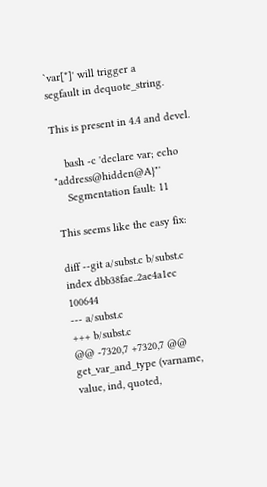`var[*]' will trigger a
segfault in dequote_string.

This is present in 4.4 and devel.

    bash -c 'declare var; echo "address@hidden@A}"'
    Segmentation fault: 11

This seems like the easy fix:

diff --git a/subst.c b/subst.c
index dbb38fae..2ae4a1ec 100644
--- a/subst.c
+++ b/subst.c
@@ -7320,7 +7320,7 @@ get_var_and_type (varname, value, ind, quoted,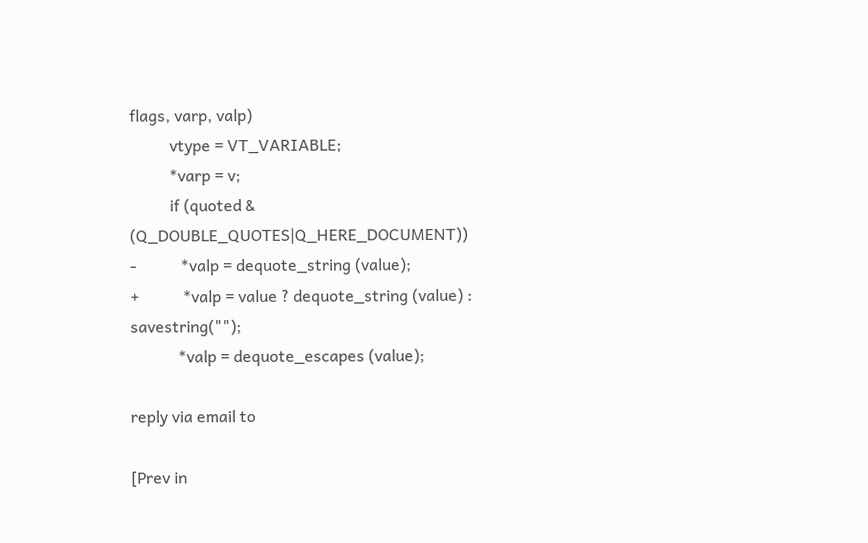flags, varp, valp)
          vtype = VT_VARIABLE;
          *varp = v;
          if (quoted & (Q_DOUBLE_QUOTES|Q_HERE_DOCUMENT))
-           *valp = dequote_string (value);
+           *valp = value ? dequote_string (value) : savestring("");
            *valp = dequote_escapes (value);

reply via email to

[Prev in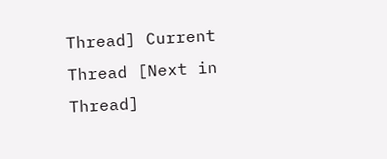Thread] Current Thread [Next in Thread]